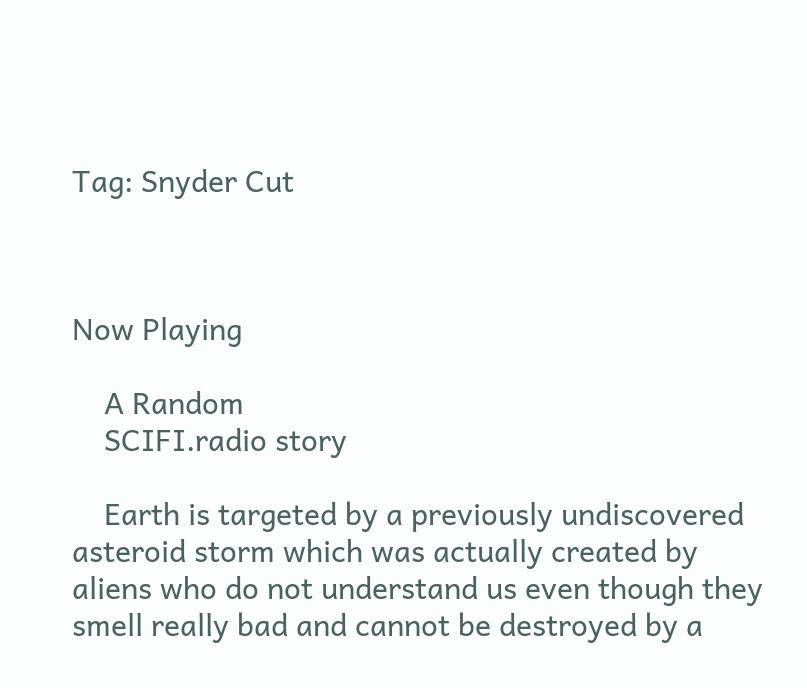Tag: Snyder Cut



Now Playing

    A Random
    SCIFI.radio story

    Earth is targeted by a previously undiscovered asteroid storm which was actually created by aliens who do not understand us even though they smell really bad and cannot be destroyed by a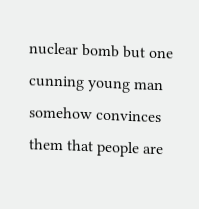nuclear bomb but one cunning young man somehow convinces them that people are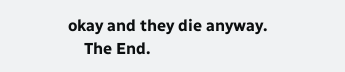okay and they die anyway.
    The End.